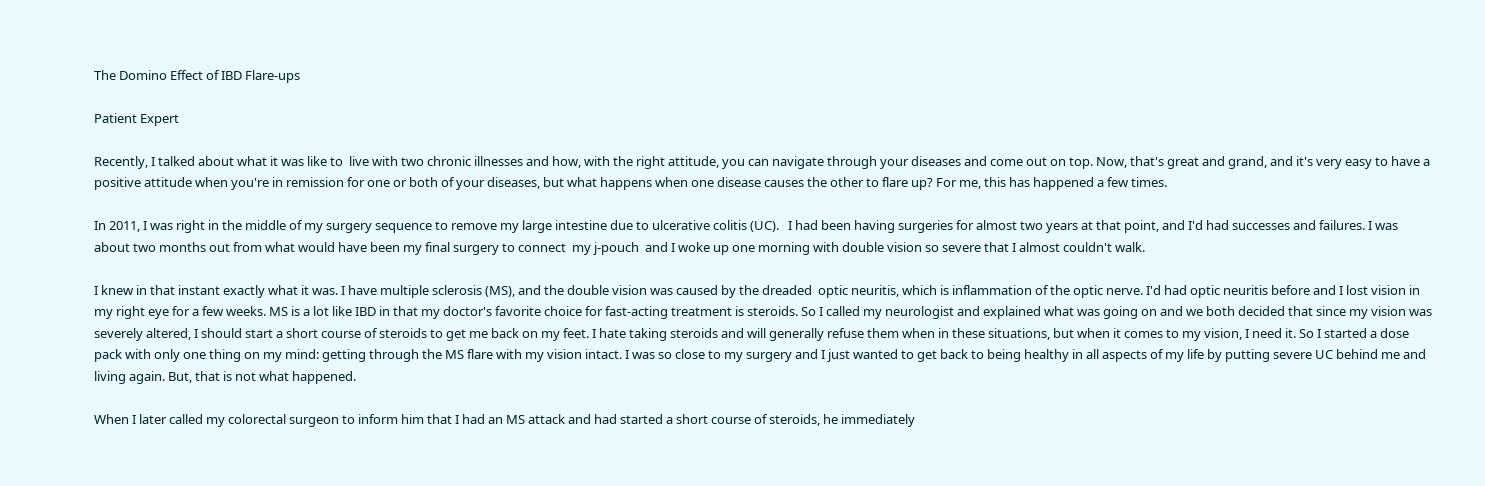The Domino Effect of IBD Flare-ups

Patient Expert

Recently, I talked about what it was like to  live with two chronic illnesses and how, with the right attitude, you can navigate through your diseases and come out on top. Now, that's great and grand, and it's very easy to have a positive attitude when you're in remission for one or both of your diseases, but what happens when one disease causes the other to flare up? For me, this has happened a few times.

In 2011, I was right in the middle of my surgery sequence to remove my large intestine due to ulcerative colitis (UC).   I had been having surgeries for almost two years at that point, and I'd had successes and failures. I was about two months out from what would have been my final surgery to connect  my j-pouch  and I woke up one morning with double vision so severe that I almost couldn't walk.

I knew in that instant exactly what it was. I have multiple sclerosis (MS), and the double vision was caused by the dreaded  optic neuritis, which is inflammation of the optic nerve. I'd had optic neuritis before and I lost vision in my right eye for a few weeks. MS is a lot like IBD in that my doctor's favorite choice for fast-acting treatment is steroids. So I called my neurologist and explained what was going on and we both decided that since my vision was severely altered, I should start a short course of steroids to get me back on my feet. I hate taking steroids and will generally refuse them when in these situations, but when it comes to my vision, I need it. So I started a dose pack with only one thing on my mind: getting through the MS flare with my vision intact. I was so close to my surgery and I just wanted to get back to being healthy in all aspects of my life by putting severe UC behind me and living again. But, that is not what happened.

When I later called my colorectal surgeon to inform him that I had an MS attack and had started a short course of steroids, he immediately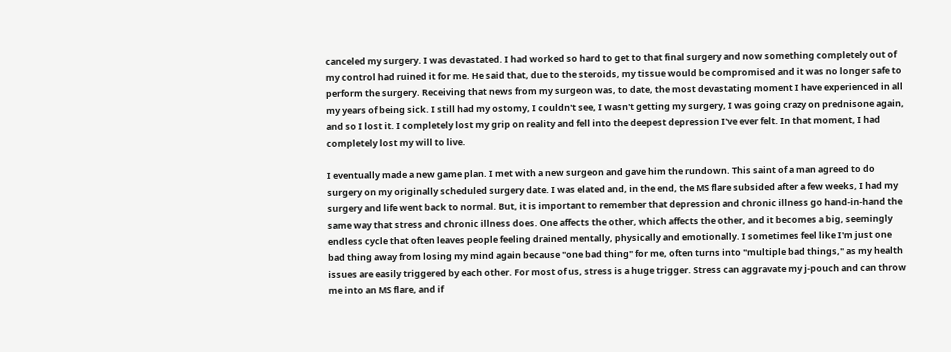canceled my surgery. I was devastated. I had worked so hard to get to that final surgery and now something completely out of my control had ruined it for me. He said that, due to the steroids, my tissue would be compromised and it was no longer safe to perform the surgery. Receiving that news from my surgeon was, to date, the most devastating moment I have experienced in all my years of being sick. I still had my ostomy, I couldn't see, I wasn't getting my surgery, I was going crazy on prednisone again, and so I lost it. I completely lost my grip on reality and fell into the deepest depression I've ever felt. In that moment, I had completely lost my will to live.

I eventually made a new game plan. I met with a new surgeon and gave him the rundown. This saint of a man agreed to do surgery on my originally scheduled surgery date. I was elated and, in the end, the MS flare subsided after a few weeks, I had my surgery and life went back to normal. But, it is important to remember that depression and chronic illness go hand-in-hand the same way that stress and chronic illness does. One affects the other, which affects the other, and it becomes a big, seemingly endless cycle that often leaves people feeling drained mentally, physically and emotionally. I sometimes feel like I'm just one bad thing away from losing my mind again because "one bad thing" for me, often turns into "multiple bad things," as my health issues are easily triggered by each other. For most of us, stress is a huge trigger. Stress can aggravate my j-pouch and can throw me into an MS flare, and if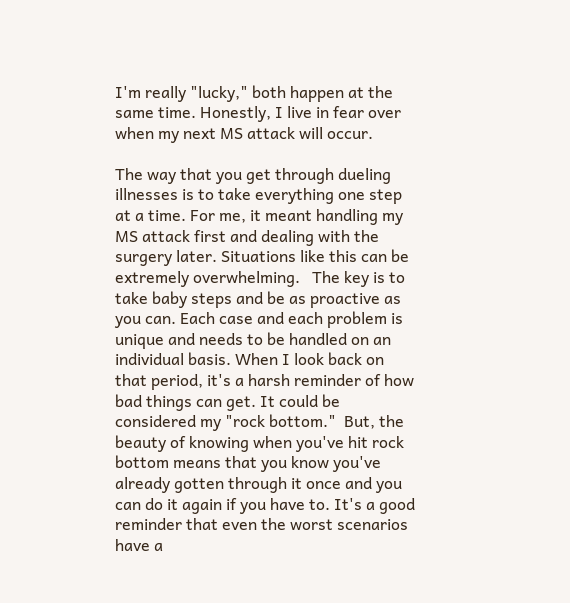I'm really "lucky," both happen at the same time. Honestly, I live in fear over when my next MS attack will occur.

The way that you get through dueling illnesses is to take everything one step at a time. For me, it meant handling my MS attack first and dealing with the surgery later. Situations like this can be extremely overwhelming.   The key is to take baby steps and be as proactive as you can. Each case and each problem is unique and needs to be handled on an individual basis. When I look back on that period, it's a harsh reminder of how bad things can get. It could be considered my "rock bottom."  But, the beauty of knowing when you've hit rock bottom means that you know you've already gotten through it once and you can do it again if you have to. It's a good reminder that even the worst scenarios have a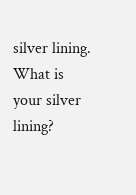silver lining. What is your silver lining?